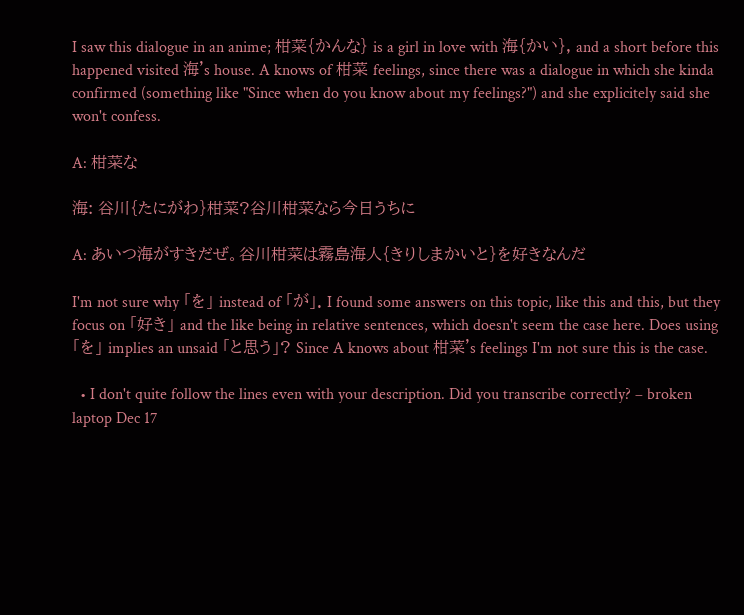I saw this dialogue in an anime; 柑菜{かんな} is a girl in love with 海{かい}, and a short before this happened visited 海's house. A knows of 柑菜 feelings, since there was a dialogue in which she kinda confirmed (something like "Since when do you know about my feelings?") and she explicitely said she won't confess.

A: 柑菜な

海: 谷川{たにがわ}柑菜?谷川柑菜なら今日うちに

A: あいつ海がすきだぜ。谷川柑菜は霧島海人{きりしまかいと}を好きなんだ

I'm not sure why 「を」 instead of 「が」. I found some answers on this topic, like this and this, but they focus on 「好き」 and the like being in relative sentences, which doesn't seem the case here. Does using 「を」 implies an unsaid 「と思う」? Since A knows about 柑菜's feelings I'm not sure this is the case.

  • I don't quite follow the lines even with your description. Did you transcribe correctly? – broken laptop Dec 17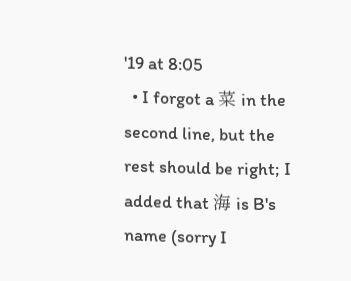'19 at 8:05
  • I forgot a 菜 in the second line, but the rest should be right; I added that 海 is B's name (sorry I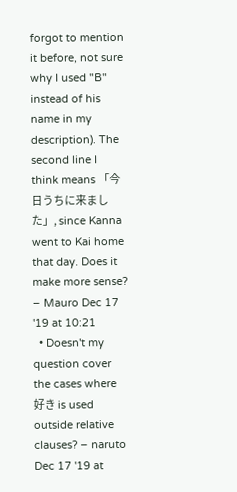forgot to mention it before, not sure why I used "B" instead of his name in my description). The second line I think means 「今日うちに来ました」, since Kanna went to Kai home that day. Does it make more sense? – Mauro Dec 17 '19 at 10:21
  • Doesn't my question cover the cases where 好き is used outside relative clauses? – naruto Dec 17 '19 at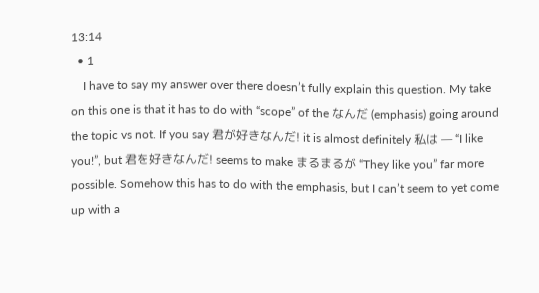13:14
  • 1
    I have to say my answer over there doesn’t fully explain this question. My take on this one is that it has to do with “scope” of the なんだ (emphasis) going around the topic vs not. If you say 君が好きなんだ! it is almost definitely 私は — “I like you!”, but 君を好きなんだ! seems to make まるまるが “They like you” far more possible. Somehow this has to do with the emphasis, but I can’t seem to yet come up with a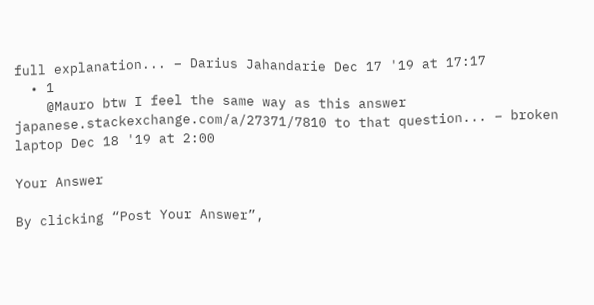full explanation... – Darius Jahandarie Dec 17 '19 at 17:17
  • 1
    @Mauro btw I feel the same way as this answer japanese.stackexchange.com/a/27371/7810 to that question... – broken laptop Dec 18 '19 at 2:00

Your Answer

By clicking “Post Your Answer”,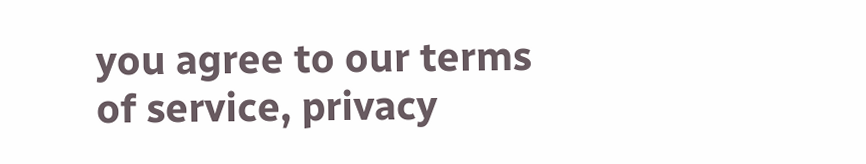you agree to our terms of service, privacy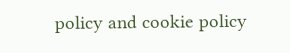policy and cookie policy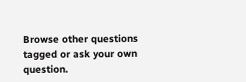Browse other questions tagged or ask your own question.